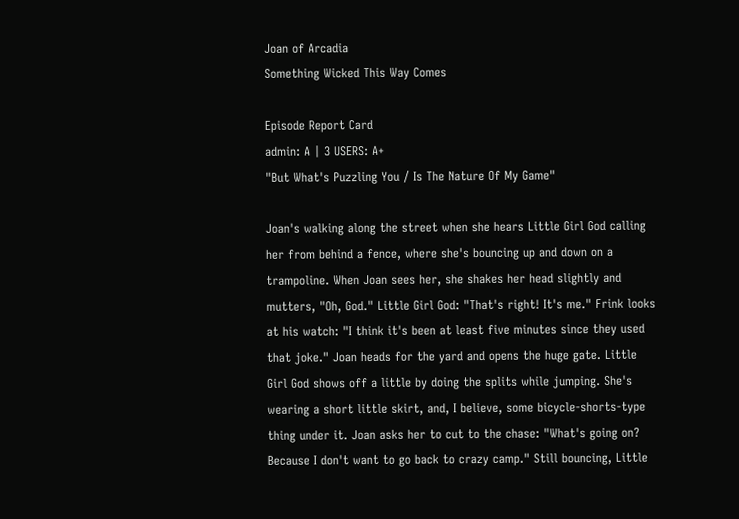Joan of Arcadia
Something Wicked This Way Comes

Episode Report Card
admin: A | 3 USERS: A+
"But What's Puzzling You / Is The Nature Of My Game"

Joan's walking along the street when she hears Little Girl God calling her from behind a fence, where she's bouncing up and down on a trampoline. When Joan sees her, she shakes her head slightly and mutters, "Oh, God." Little Girl God: "That's right! It's me." Frink looks at his watch: "I think it's been at least five minutes since they used that joke." Joan heads for the yard and opens the huge gate. Little Girl God shows off a little by doing the splits while jumping. She's wearing a short little skirt, and, I believe, some bicycle-shorts-type thing under it. Joan asks her to cut to the chase: "What's going on? Because I don't want to go back to crazy camp." Still bouncing, Little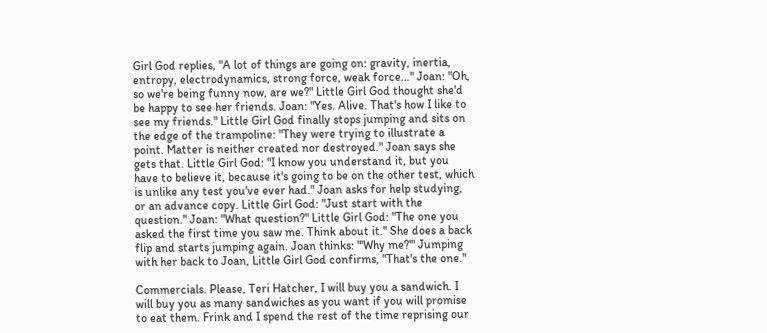Girl God replies, "A lot of things are going on: gravity, inertia, entropy, electrodynamics, strong force, weak force…" Joan: "Oh, so we're being funny now, are we?" Little Girl God thought she'd be happy to see her friends. Joan: "Yes. Alive. That's how I like to see my friends." Little Girl God finally stops jumping and sits on the edge of the trampoline: "They were trying to illustrate a point. Matter is neither created nor destroyed." Joan says she gets that. Little Girl God: "I know you understand it, but you have to believe it, because it's going to be on the other test, which is unlike any test you've ever had." Joan asks for help studying, or an advance copy. Little Girl God: "Just start with the question." Joan: "What question?" Little Girl God: "The one you asked the first time you saw me. Think about it." She does a back flip and starts jumping again. Joan thinks: "'Why me?'" Jumping with her back to Joan, Little Girl God confirms, "That's the one."

Commercials. Please, Teri Hatcher, I will buy you a sandwich. I will buy you as many sandwiches as you want if you will promise to eat them. Frink and I spend the rest of the time reprising our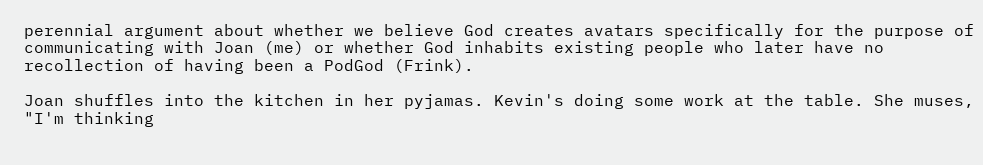perennial argument about whether we believe God creates avatars specifically for the purpose of communicating with Joan (me) or whether God inhabits existing people who later have no recollection of having been a PodGod (Frink).

Joan shuffles into the kitchen in her pyjamas. Kevin's doing some work at the table. She muses, "I'm thinking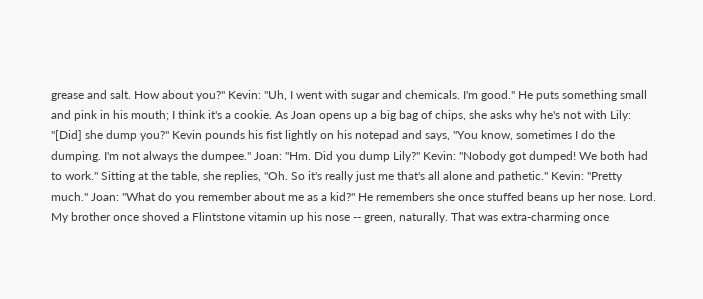grease and salt. How about you?" Kevin: "Uh, I went with sugar and chemicals. I'm good." He puts something small and pink in his mouth; I think it's a cookie. As Joan opens up a big bag of chips, she asks why he's not with Lily: "[Did] she dump you?" Kevin pounds his fist lightly on his notepad and says, "You know, sometimes I do the dumping. I'm not always the dumpee." Joan: "Hm. Did you dump Lily?" Kevin: "Nobody got dumped! We both had to work." Sitting at the table, she replies, "Oh. So it's really just me that's all alone and pathetic." Kevin: "Pretty much." Joan: "What do you remember about me as a kid?" He remembers she once stuffed beans up her nose. Lord. My brother once shoved a Flintstone vitamin up his nose -- green, naturally. That was extra-charming once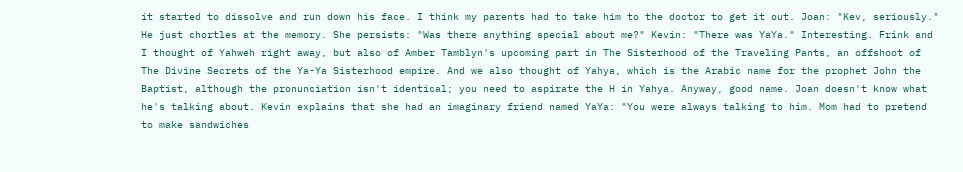it started to dissolve and run down his face. I think my parents had to take him to the doctor to get it out. Joan: "Kev, seriously." He just chortles at the memory. She persists: "Was there anything special about me?" Kevin: "There was YaYa." Interesting. Frink and I thought of Yahweh right away, but also of Amber Tamblyn's upcoming part in The Sisterhood of the Traveling Pants, an offshoot of The Divine Secrets of the Ya-Ya Sisterhood empire. And we also thought of Yahya, which is the Arabic name for the prophet John the Baptist, although the pronunciation isn't identical; you need to aspirate the H in Yahya. Anyway, good name. Joan doesn't know what he's talking about. Kevin explains that she had an imaginary friend named YaYa: "You were always talking to him. Mom had to pretend to make sandwiches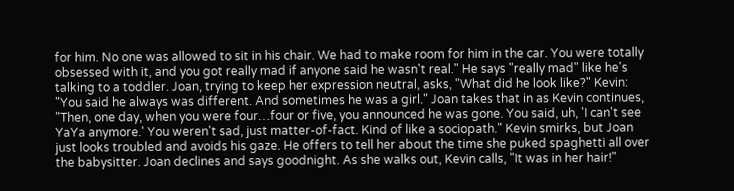for him. No one was allowed to sit in his chair. We had to make room for him in the car. You were totally obsessed with it, and you got really mad if anyone said he wasn't real." He says "really mad" like he's talking to a toddler. Joan, trying to keep her expression neutral, asks, "What did he look like?" Kevin: "You said he always was different. And sometimes he was a girl." Joan takes that in as Kevin continues, "Then, one day, when you were four…four or five, you announced he was gone. You said, uh, 'I can't see YaYa anymore.' You weren't sad, just matter-of-fact. Kind of like a sociopath." Kevin smirks, but Joan just looks troubled and avoids his gaze. He offers to tell her about the time she puked spaghetti all over the babysitter. Joan declines and says goodnight. As she walks out, Kevin calls, "It was in her hair!"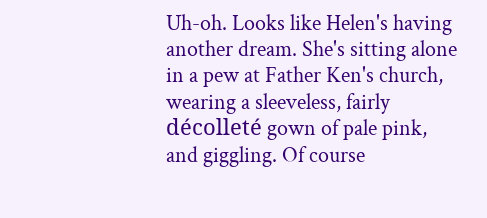Uh-oh. Looks like Helen's having another dream. She's sitting alone in a pew at Father Ken's church, wearing a sleeveless, fairly décolleté gown of pale pink, and giggling. Of course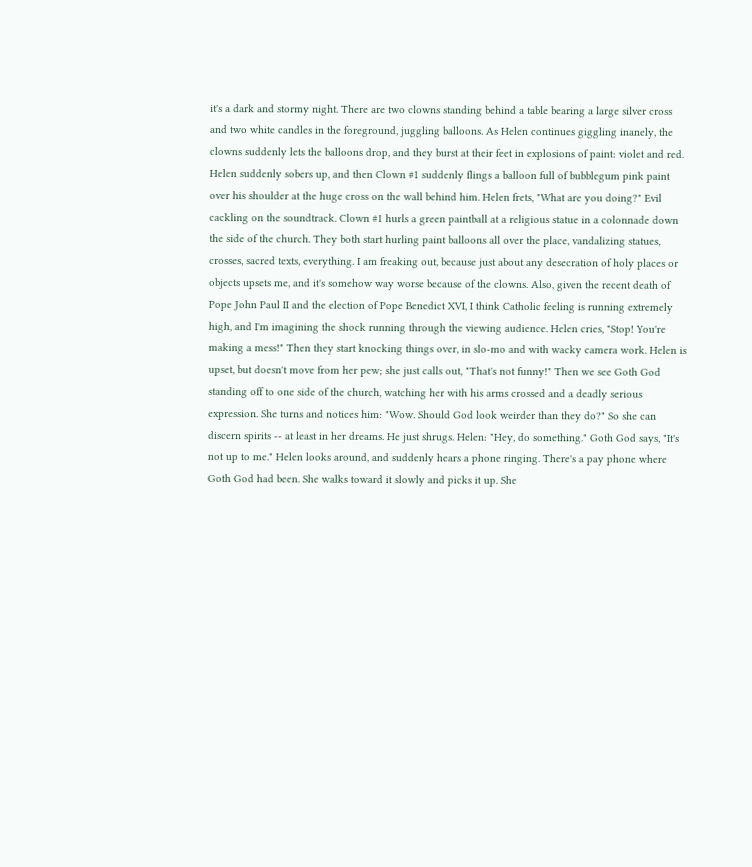it's a dark and stormy night. There are two clowns standing behind a table bearing a large silver cross and two white candles in the foreground, juggling balloons. As Helen continues giggling inanely, the clowns suddenly lets the balloons drop, and they burst at their feet in explosions of paint: violet and red. Helen suddenly sobers up, and then Clown #1 suddenly flings a balloon full of bubblegum pink paint over his shoulder at the huge cross on the wall behind him. Helen frets, "What are you doing?" Evil cackling on the soundtrack. Clown #1 hurls a green paintball at a religious statue in a colonnade down the side of the church. They both start hurling paint balloons all over the place, vandalizing statues, crosses, sacred texts, everything. I am freaking out, because just about any desecration of holy places or objects upsets me, and it's somehow way worse because of the clowns. Also, given the recent death of Pope John Paul II and the election of Pope Benedict XVI, I think Catholic feeling is running extremely high, and I'm imagining the shock running through the viewing audience. Helen cries, "Stop! You're making a mess!" Then they start knocking things over, in slo-mo and with wacky camera work. Helen is upset, but doesn't move from her pew; she just calls out, "That's not funny!" Then we see Goth God standing off to one side of the church, watching her with his arms crossed and a deadly serious expression. She turns and notices him: "Wow. Should God look weirder than they do?" So she can discern spirits -- at least in her dreams. He just shrugs. Helen: "Hey, do something." Goth God says, "It's not up to me." Helen looks around, and suddenly hears a phone ringing. There's a pay phone where Goth God had been. She walks toward it slowly and picks it up. She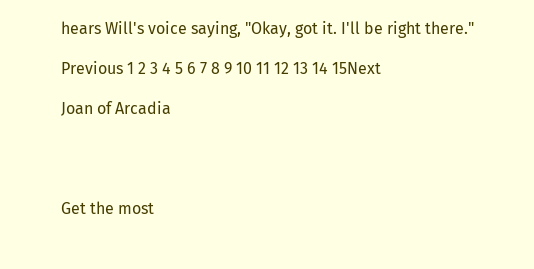hears Will's voice saying, "Okay, got it. I'll be right there."

Previous 1 2 3 4 5 6 7 8 9 10 11 12 13 14 15Next

Joan of Arcadia




Get the most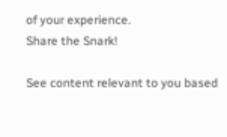of your experience.
Share the Snark!

See content relevant to you based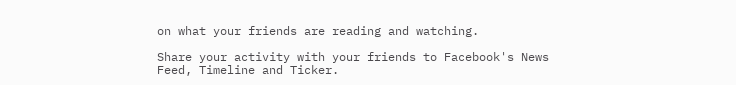on what your friends are reading and watching.

Share your activity with your friends to Facebook's News Feed, Timeline and Ticker.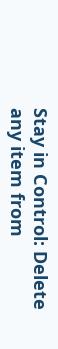Stay in Control: Delete any item from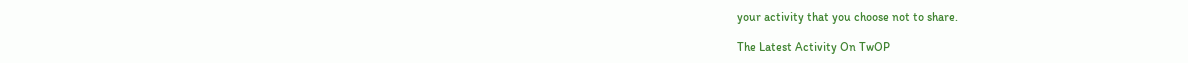your activity that you choose not to share.

The Latest Activity On TwOP